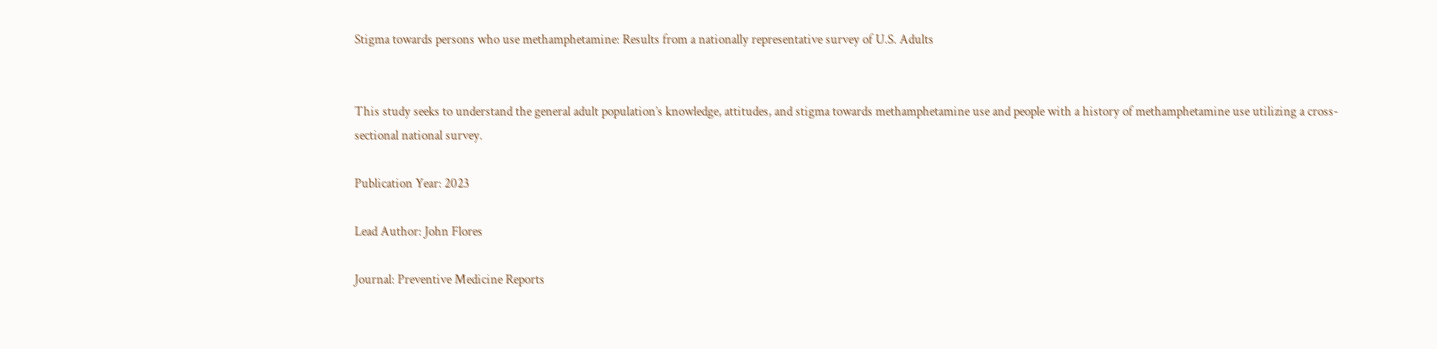Stigma towards persons who use methamphetamine: Results from a nationally representative survey of U.S. Adults


This study seeks to understand the general adult population’s knowledge, attitudes, and stigma towards methamphetamine use and people with a history of methamphetamine use utilizing a cross-sectional national survey.

Publication Year: 2023

Lead Author: John Flores

Journal: Preventive Medicine Reports